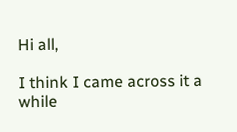Hi all,

I think I came across it a while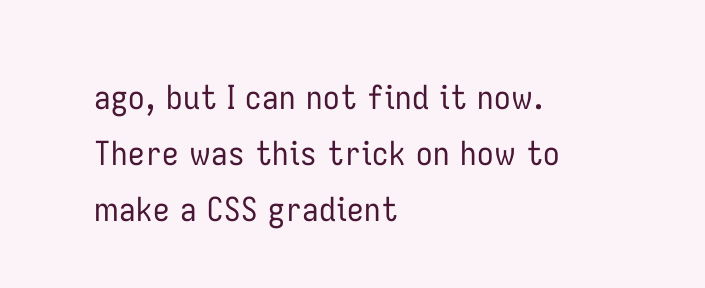ago, but I can not find it now. There was this trick on how to make a CSS gradient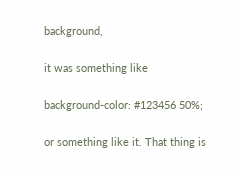background,

it was something like

background-color: #123456 50%;

or something like it. That thing is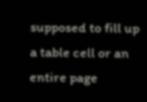supposed to fill up a table cell or an entire page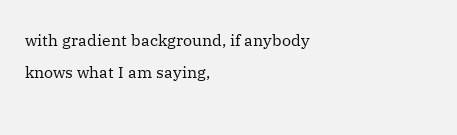with gradient background, if anybody knows what I am saying,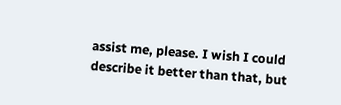assist me, please. I wish I could describe it better than that, but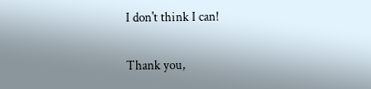I don't think I can!

Thank you,